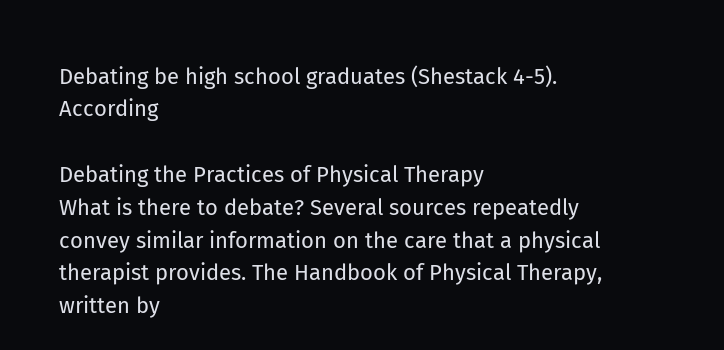Debating be high school graduates (Shestack 4-5). According

Debating the Practices of Physical Therapy
What is there to debate? Several sources repeatedly convey similar information on the care that a physical
therapist provides. The Handbook of Physical Therapy, written by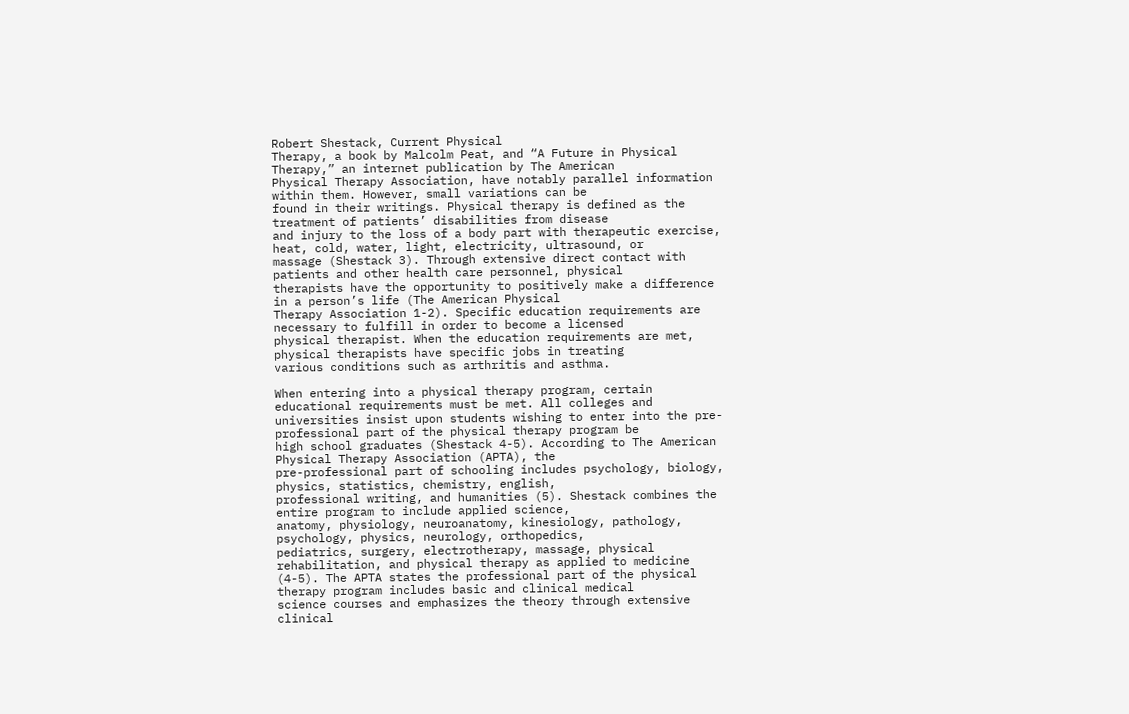Robert Shestack, Current Physical
Therapy, a book by Malcolm Peat, and “A Future in Physical Therapy,” an internet publication by The American
Physical Therapy Association, have notably parallel information within them. However, small variations can be
found in their writings. Physical therapy is defined as the treatment of patients’ disabilities from disease
and injury to the loss of a body part with therapeutic exercise, heat, cold, water, light, electricity, ultrasound, or
massage (Shestack 3). Through extensive direct contact with patients and other health care personnel, physical
therapists have the opportunity to positively make a difference in a person’s life (The American Physical
Therapy Association 1-2). Specific education requirements are necessary to fulfill in order to become a licensed
physical therapist. When the education requirements are met, physical therapists have specific jobs in treating
various conditions such as arthritis and asthma.

When entering into a physical therapy program, certain educational requirements must be met. All colleges and
universities insist upon students wishing to enter into the pre-professional part of the physical therapy program be
high school graduates (Shestack 4-5). According to The American Physical Therapy Association (APTA), the
pre-professional part of schooling includes psychology, biology, physics, statistics, chemistry, english,
professional writing, and humanities (5). Shestack combines the entire program to include applied science,
anatomy, physiology, neuroanatomy, kinesiology, pathology, psychology, physics, neurology, orthopedics,
pediatrics, surgery, electrotherapy, massage, physical rehabilitation, and physical therapy as applied to medicine
(4-5). The APTA states the professional part of the physical therapy program includes basic and clinical medical
science courses and emphasizes the theory through extensive clinical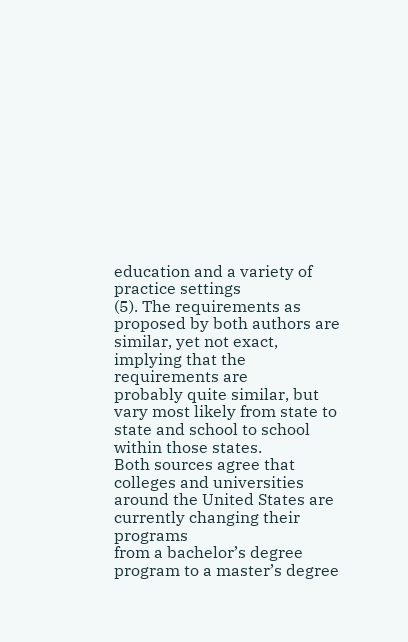education and a variety of practice settings
(5). The requirements as proposed by both authors are similar, yet not exact, implying that the requirements are
probably quite similar, but vary most likely from state to state and school to school within those states.
Both sources agree that colleges and universities around the United States are currently changing their programs
from a bachelor’s degree program to a master’s degree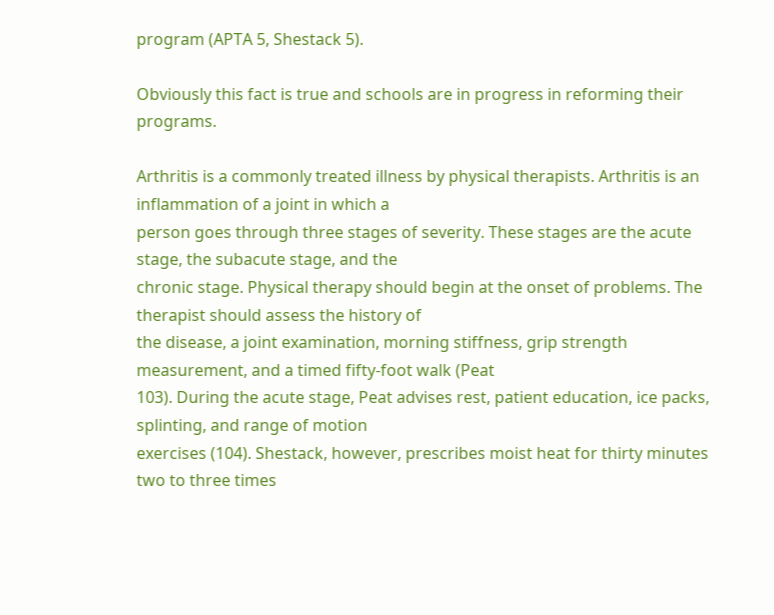program (APTA 5, Shestack 5).

Obviously this fact is true and schools are in progress in reforming their programs.

Arthritis is a commonly treated illness by physical therapists. Arthritis is an inflammation of a joint in which a
person goes through three stages of severity. These stages are the acute stage, the subacute stage, and the
chronic stage. Physical therapy should begin at the onset of problems. The therapist should assess the history of
the disease, a joint examination, morning stiffness, grip strength measurement, and a timed fifty-foot walk (Peat
103). During the acute stage, Peat advises rest, patient education, ice packs, splinting, and range of motion
exercises (104). Shestack, however, prescribes moist heat for thirty minutes two to three times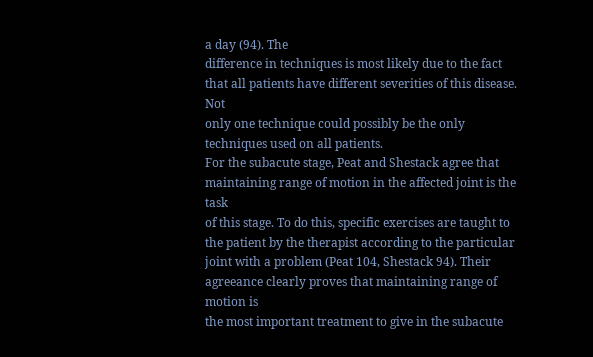a day (94). The
difference in techniques is most likely due to the fact that all patients have different severities of this disease. Not
only one technique could possibly be the only techniques used on all patients.
For the subacute stage, Peat and Shestack agree that maintaining range of motion in the affected joint is the task
of this stage. To do this, specific exercises are taught to the patient by the therapist according to the particular
joint with a problem (Peat 104, Shestack 94). Their agreeance clearly proves that maintaining range of motion is
the most important treatment to give in the subacute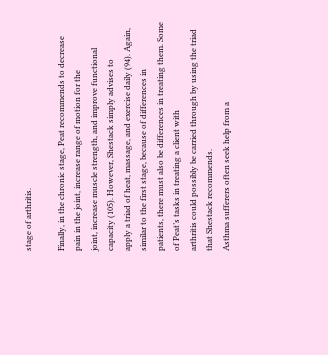stage of arthritis.

Finally, in the chronic stage, Peat recommends to decrease pain in the joint, increase range of motion for the
joint, increase muscle strength, and improve functional capacity (105). However, Shestack simply advises to
apply a triad of heat, massage, and exercise daily (94). Again, similar to the first stage, because of differences in
patients, there must also be differences in treating them. Some of Peat’s tasks in treating a client with
arthritis could possibly be carried through by using the triad that Shestack recommends.
Asthma sufferers often seek help from a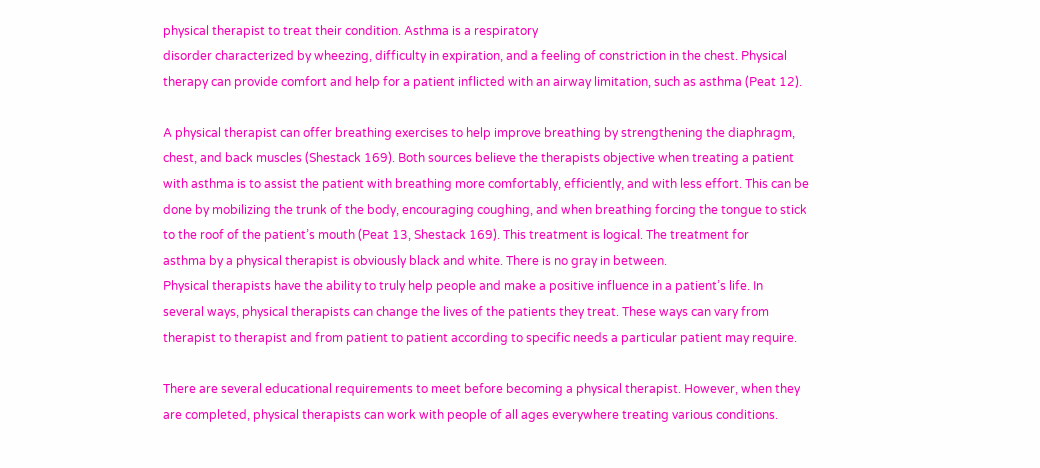physical therapist to treat their condition. Asthma is a respiratory
disorder characterized by wheezing, difficulty in expiration, and a feeling of constriction in the chest. Physical
therapy can provide comfort and help for a patient inflicted with an airway limitation, such as asthma (Peat 12).

A physical therapist can offer breathing exercises to help improve breathing by strengthening the diaphragm,
chest, and back muscles (Shestack 169). Both sources believe the therapists objective when treating a patient
with asthma is to assist the patient with breathing more comfortably, efficiently, and with less effort. This can be
done by mobilizing the trunk of the body, encouraging coughing, and when breathing forcing the tongue to stick
to the roof of the patient’s mouth (Peat 13, Shestack 169). This treatment is logical. The treatment for
asthma by a physical therapist is obviously black and white. There is no gray in between.
Physical therapists have the ability to truly help people and make a positive influence in a patient’s life. In
several ways, physical therapists can change the lives of the patients they treat. These ways can vary from
therapist to therapist and from patient to patient according to specific needs a particular patient may require.

There are several educational requirements to meet before becoming a physical therapist. However, when they
are completed, physical therapists can work with people of all ages everywhere treating various conditions.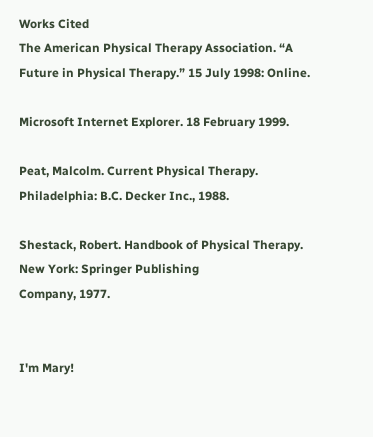Works Cited
The American Physical Therapy Association. “A Future in Physical Therapy.” 15 July 1998: Online.

Microsoft Internet Explorer. 18 February 1999.

Peat, Malcolm. Current Physical Therapy. Philadelphia: B.C. Decker Inc., 1988.

Shestack, Robert. Handbook of Physical Therapy. New York: Springer Publishing
Company, 1977.


I'm Mary!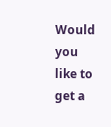Would you like to get a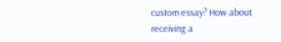custom essay? How about receiving a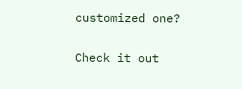customized one?

Check it out